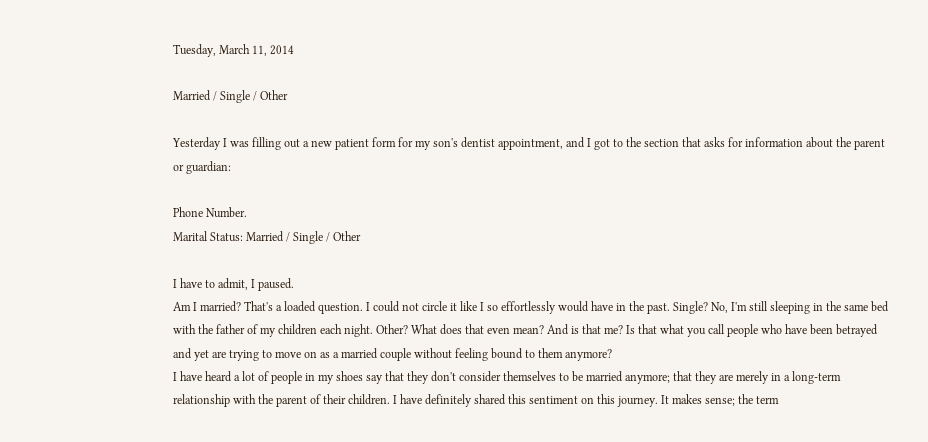Tuesday, March 11, 2014

Married / Single / Other

Yesterday I was filling out a new patient form for my son's dentist appointment, and I got to the section that asks for information about the parent or guardian:

Phone Number.
Marital Status: Married / Single / Other

I have to admit, I paused.
Am I married? That's a loaded question. I could not circle it like I so effortlessly would have in the past. Single? No, I'm still sleeping in the same bed with the father of my children each night. Other? What does that even mean? And is that me? Is that what you call people who have been betrayed and yet are trying to move on as a married couple without feeling bound to them anymore?
I have heard a lot of people in my shoes say that they don't consider themselves to be married anymore; that they are merely in a long-term relationship with the parent of their children. I have definitely shared this sentiment on this journey. It makes sense; the term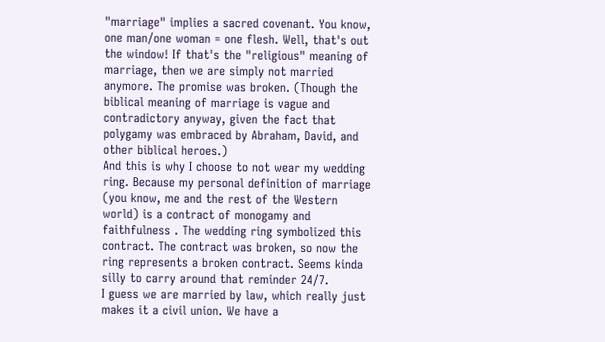"marriage" implies a sacred covenant. You know, one man/one woman = one flesh. Well, that's out the window! If that's the "religious" meaning of marriage, then we are simply not married anymore. The promise was broken. (Though the biblical meaning of marriage is vague and contradictory anyway, given the fact that polygamy was embraced by Abraham, David, and other biblical heroes.)
And this is why I choose to not wear my wedding ring. Because my personal definition of marriage (you know, me and the rest of the Western world) is a contract of monogamy and faithfulness . The wedding ring symbolized this contract. The contract was broken, so now the ring represents a broken contract. Seems kinda silly to carry around that reminder 24/7.
I guess we are married by law, which really just makes it a civil union. We have a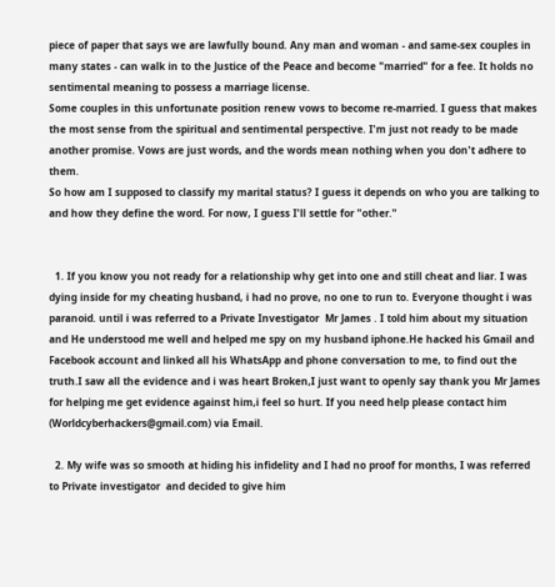piece of paper that says we are lawfully bound. Any man and woman - and same-sex couples in many states - can walk in to the Justice of the Peace and become "married" for a fee. It holds no sentimental meaning to possess a marriage license.
Some couples in this unfortunate position renew vows to become re-married. I guess that makes the most sense from the spiritual and sentimental perspective. I'm just not ready to be made another promise. Vows are just words, and the words mean nothing when you don't adhere to them.
So how am I supposed to classify my marital status? I guess it depends on who you are talking to and how they define the word. For now, I guess I'll settle for "other."


  1. If you know you not ready for a relationship why get into one and still cheat and liar. I was dying inside for my cheating husband, i had no prove, no one to run to. Everyone thought i was paranoid. until i was referred to a Private Investigator  Mr James . I told him about my situation and He understood me well and helped me spy on my husband iphone.He hacked his Gmail and Facebook account and linked all his WhatsApp and phone conversation to me, to find out the truth.I saw all the evidence and i was heart Broken,I just want to openly say thank you Mr James for helping me get evidence against him,i feel so hurt. If you need help please contact him (Worldcyberhackers@gmail.com) via Email.

  2. My wife was so smooth at hiding his infidelity and I had no proof for months, I was referred to Private investigator  and decided to give him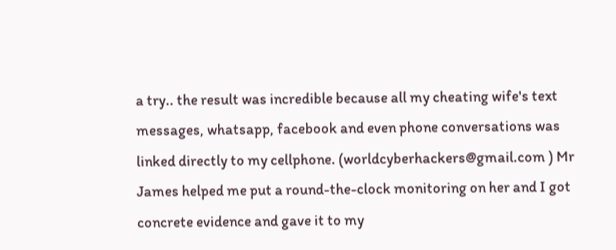a try.. the result was incredible because all my cheating wife's text messages, whatsapp, facebook and even phone conversations was linked directly to my cellphone. (worldcyberhackers@gmail.com ) Mr James helped me put a round-the-clock monitoring on her and I got concrete evidence and gave it to my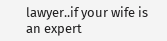lawyer..if your wife is an expert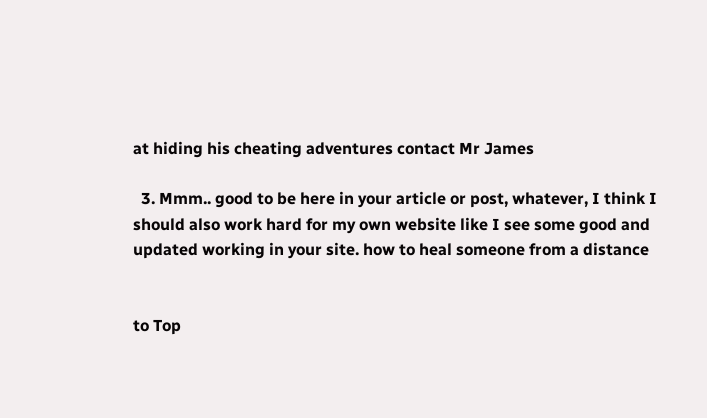at hiding his cheating adventures contact Mr James

  3. Mmm.. good to be here in your article or post, whatever, I think I should also work hard for my own website like I see some good and updated working in your site. how to heal someone from a distance


to Top